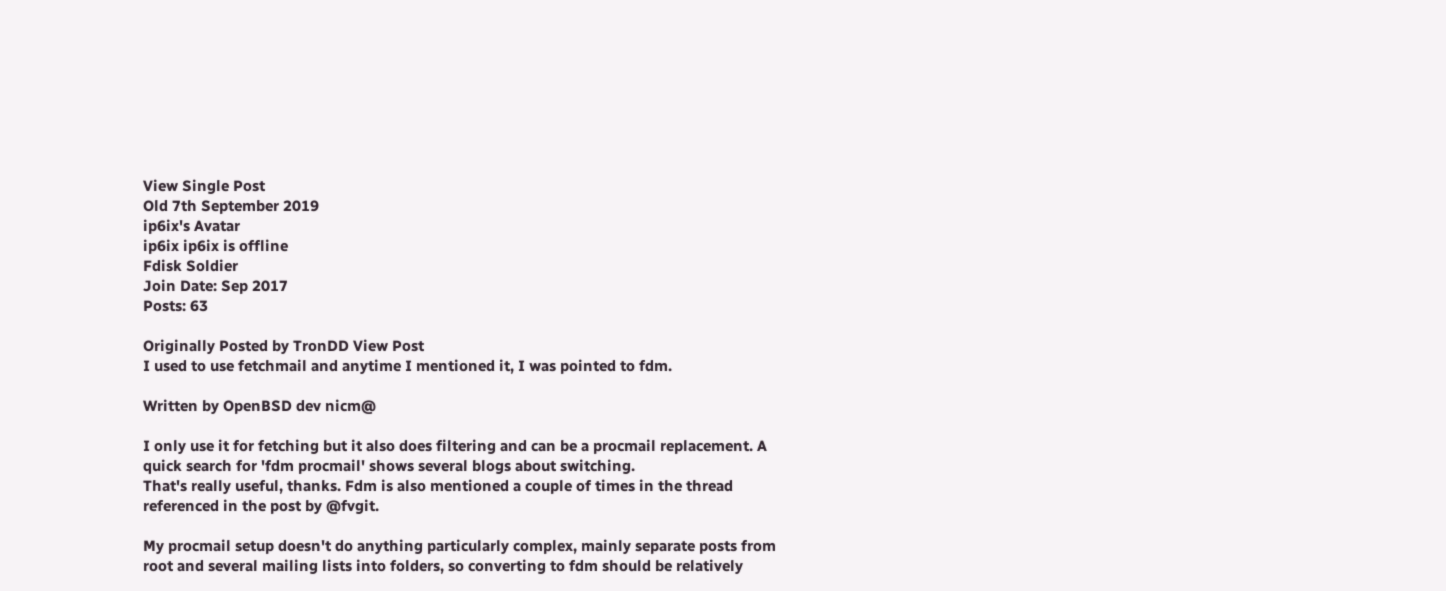View Single Post
Old 7th September 2019
ip6ix's Avatar
ip6ix ip6ix is offline
Fdisk Soldier
Join Date: Sep 2017
Posts: 63

Originally Posted by TronDD View Post
I used to use fetchmail and anytime I mentioned it, I was pointed to fdm.

Written by OpenBSD dev nicm@

I only use it for fetching but it also does filtering and can be a procmail replacement. A quick search for 'fdm procmail' shows several blogs about switching.
That's really useful, thanks. Fdm is also mentioned a couple of times in the thread referenced in the post by @fvgit.

My procmail setup doesn't do anything particularly complex, mainly separate posts from root and several mailing lists into folders, so converting to fdm should be relatively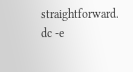straightforward.
dc -e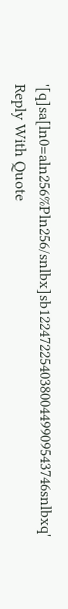'[q]sa[ln0=aln256%Pln256/snlbx]sb12247225403800449909543746snlbxq'
Reply With Quote